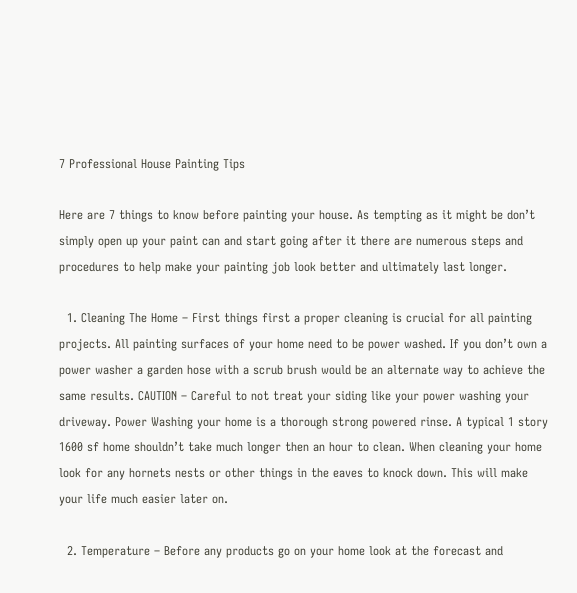7 Professional House Painting Tips

Here are 7 things to know before painting your house. As tempting as it might be don’t simply open up your paint can and start going after it there are numerous steps and procedures to help make your painting job look better and ultimately last longer.

  1. Cleaning The Home – First things first a proper cleaning is crucial for all painting projects. All painting surfaces of your home need to be power washed. If you don’t own a power washer a garden hose with a scrub brush would be an alternate way to achieve the same results. CAUTION – Careful to not treat your siding like your power washing your driveway. Power Washing your home is a thorough strong powered rinse. A typical 1 story 1600 sf home shouldn’t take much longer then an hour to clean. When cleaning your home look for any hornets nests or other things in the eaves to knock down. This will make your life much easier later on.

  2. Temperature – Before any products go on your home look at the forecast and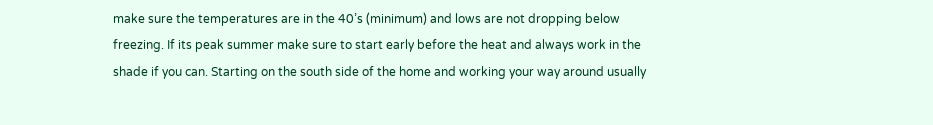make sure the temperatures are in the 40’s (minimum) and lows are not dropping below freezing. If its peak summer make sure to start early before the heat and always work in the shade if you can. Starting on the south side of the home and working your way around usually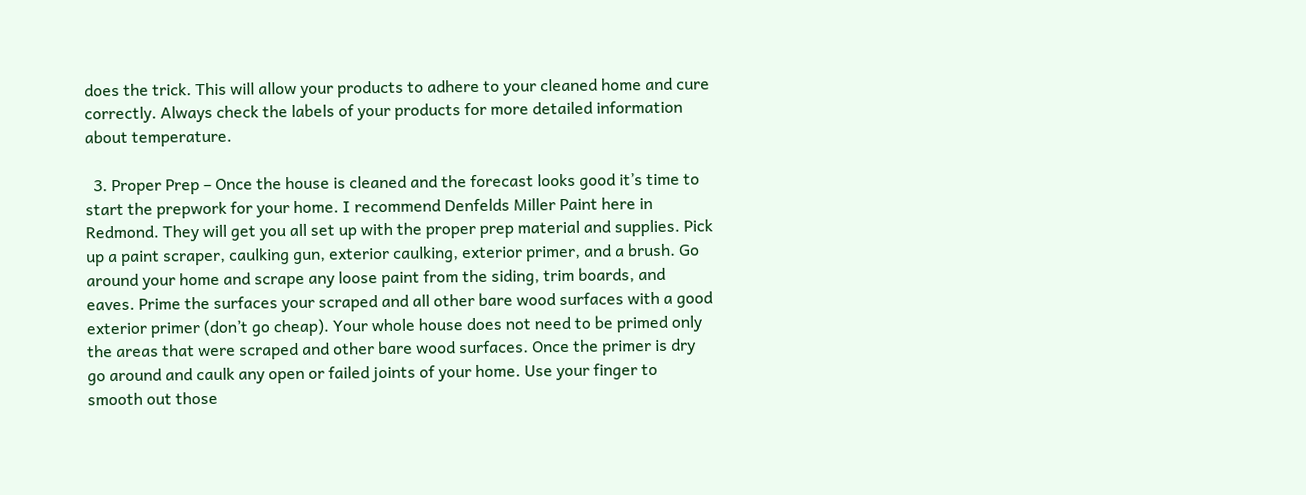does the trick. This will allow your products to adhere to your cleaned home and cure correctly. Always check the labels of your products for more detailed information about temperature.

  3. Proper Prep – Once the house is cleaned and the forecast looks good it’s time to start the prepwork for your home. I recommend Denfelds Miller Paint here in Redmond. They will get you all set up with the proper prep material and supplies. Pick up a paint scraper, caulking gun, exterior caulking, exterior primer, and a brush. Go around your home and scrape any loose paint from the siding, trim boards, and eaves. Prime the surfaces your scraped and all other bare wood surfaces with a good exterior primer (don’t go cheap). Your whole house does not need to be primed only the areas that were scraped and other bare wood surfaces. Once the primer is dry go around and caulk any open or failed joints of your home. Use your finger to smooth out those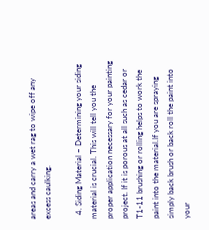areas and carry a wet rag to wipe off any excess caulking.

  4. Siding Material – Determining your siding material is crucial. This will tell you the proper application necessary for your painting project. If it is porous at all such as cedar or T1-11 brushing or rolling helps to work the paint into the material.If you are spraying simply back brush or back roll the paint into your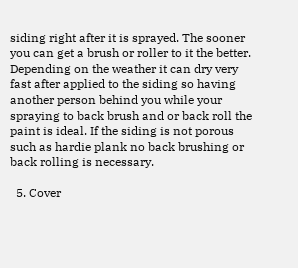siding right after it is sprayed. The sooner you can get a brush or roller to it the better. Depending on the weather it can dry very fast after applied to the siding so having another person behind you while your spraying to back brush and or back roll the paint is ideal. If the siding is not porous such as hardie plank no back brushing or back rolling is necessary.

  5. Cover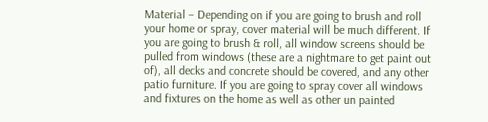Material – Depending on if you are going to brush and roll your home or spray, cover material will be much different. If you are going to brush & roll, all window screens should be pulled from windows (these are a nightmare to get paint out of), all decks and concrete should be covered, and any other patio furniture. If you are going to spray cover all windows and fixtures on the home as well as other un painted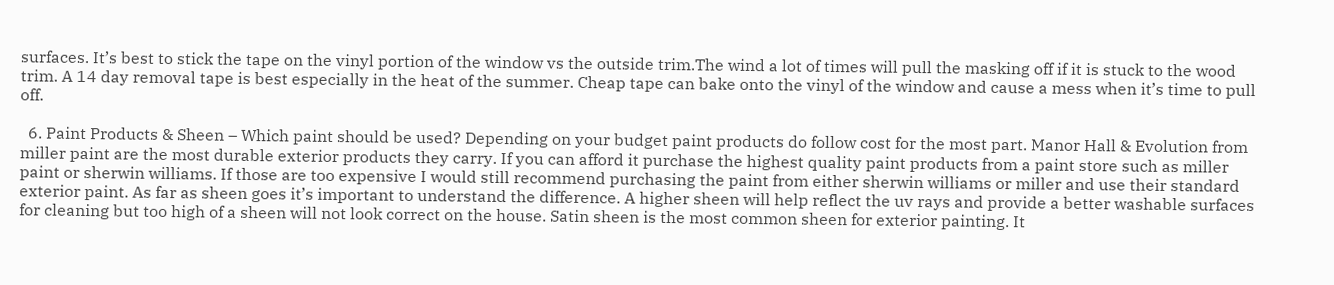surfaces. It’s best to stick the tape on the vinyl portion of the window vs the outside trim.The wind a lot of times will pull the masking off if it is stuck to the wood trim. A 14 day removal tape is best especially in the heat of the summer. Cheap tape can bake onto the vinyl of the window and cause a mess when it’s time to pull off.

  6. Paint Products & Sheen – Which paint should be used? Depending on your budget paint products do follow cost for the most part. Manor Hall & Evolution from miller paint are the most durable exterior products they carry. If you can afford it purchase the highest quality paint products from a paint store such as miller paint or sherwin williams. If those are too expensive I would still recommend purchasing the paint from either sherwin williams or miller and use their standard exterior paint. As far as sheen goes it’s important to understand the difference. A higher sheen will help reflect the uv rays and provide a better washable surfaces for cleaning but too high of a sheen will not look correct on the house. Satin sheen is the most common sheen for exterior painting. It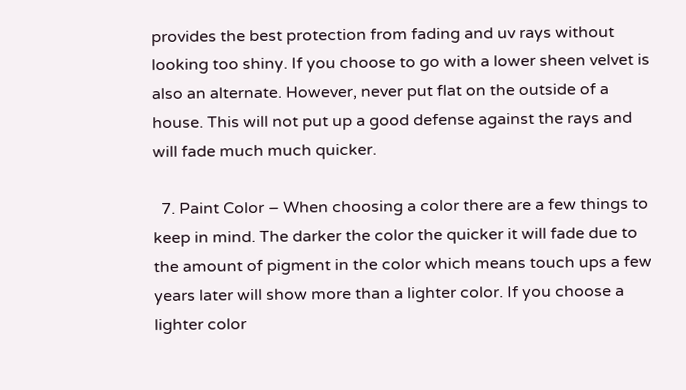provides the best protection from fading and uv rays without looking too shiny. If you choose to go with a lower sheen velvet is also an alternate. However, never put flat on the outside of a house. This will not put up a good defense against the rays and will fade much much quicker.

  7. Paint Color – When choosing a color there are a few things to keep in mind. The darker the color the quicker it will fade due to the amount of pigment in the color which means touch ups a few years later will show more than a lighter color. If you choose a lighter color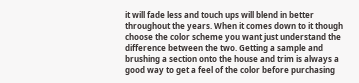it will fade less and touch ups will blend in better throughout the years. When it comes down to it though choose the color scheme you want just understand the difference between the two. Getting a sample and brushing a section onto the house and trim is always a good way to get a feel of the color before purchasing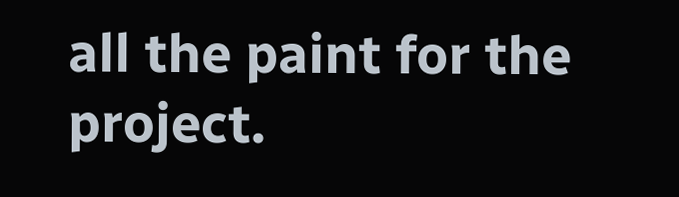all the paint for the project.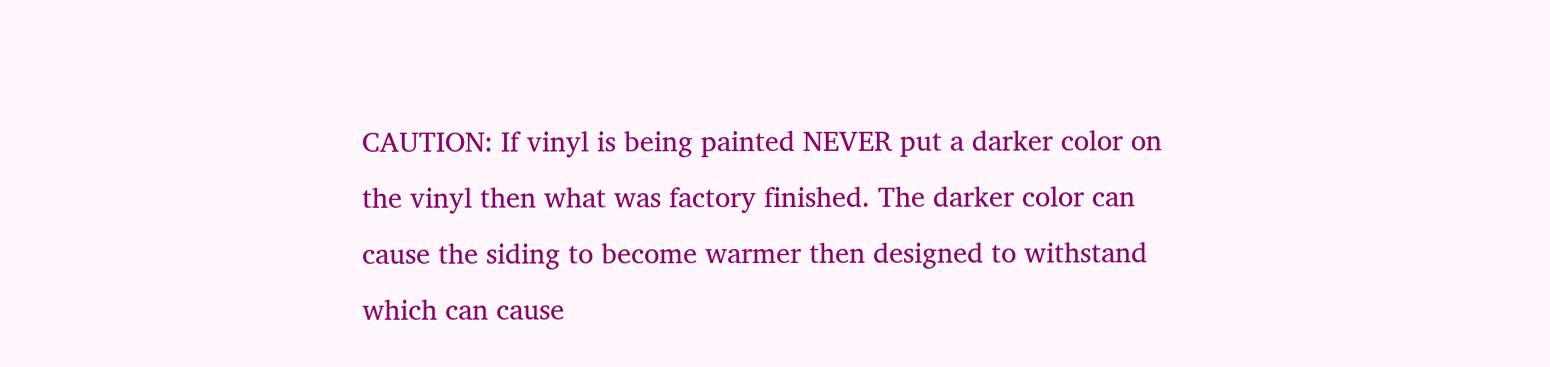CAUTION: If vinyl is being painted NEVER put a darker color on the vinyl then what was factory finished. The darker color can cause the siding to become warmer then designed to withstand which can cause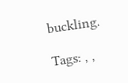buckling.

Tags: , ,